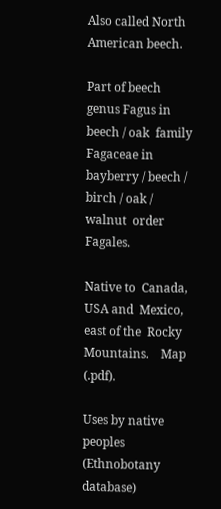Also called North American beech.

Part of beech  genus Fagus in beech / oak  family Fagaceae in bayberry / beech / birch / oak / walnut  order Fagales.

Native to  Canada,  USA and  Mexico, east of the  Rocky Mountains.    Map (.pdf).

Uses by native peoples
(Ethnobotany database)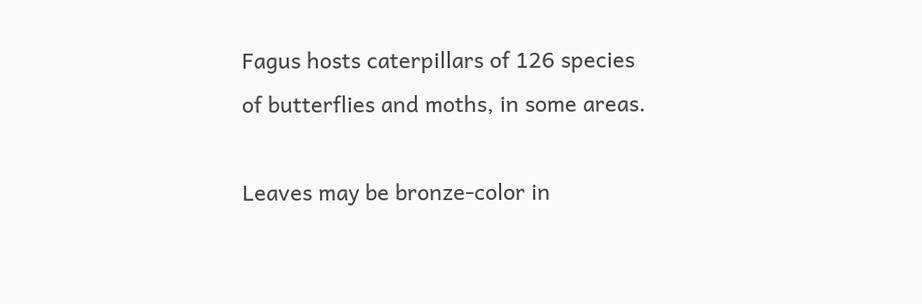Fagus hosts caterpillars of 126 species
of butterflies and moths, in some areas.

Leaves may be bronze-color in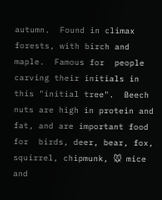autumn.  Found in climax forests, with birch and  maple.  Famous for  people carving their initials in this "initial tree".  Beech nuts are high in protein and fat, and are important food for  birds, deer, bear, fox, squirrel, chipmunk, 🐭 mice and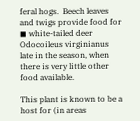feral hogs.  Beech leaves and twigs provide food for ◼ white-tailed deer  Odocoileus virginianus late in the season, when there is very little other food available.

This plant is known to be a host for (in areas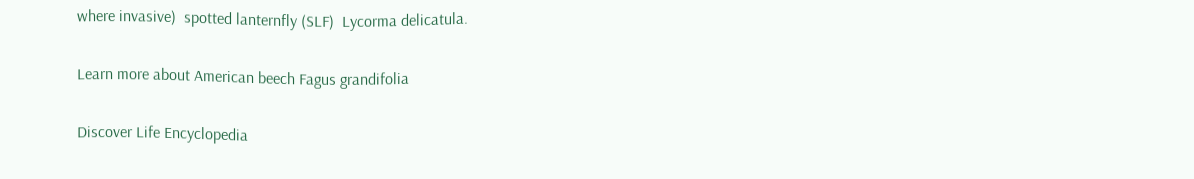where invasive)  spotted lanternfly (SLF)  Lycorma delicatula.

Learn more about American beech Fagus grandifolia

Discover Life Encyclopedia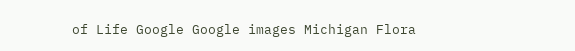of Life Google Google images Michigan Flora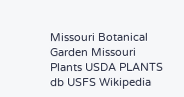Missouri Botanical Garden Missouri Plants USDA PLANTS db USFS Wikipedia